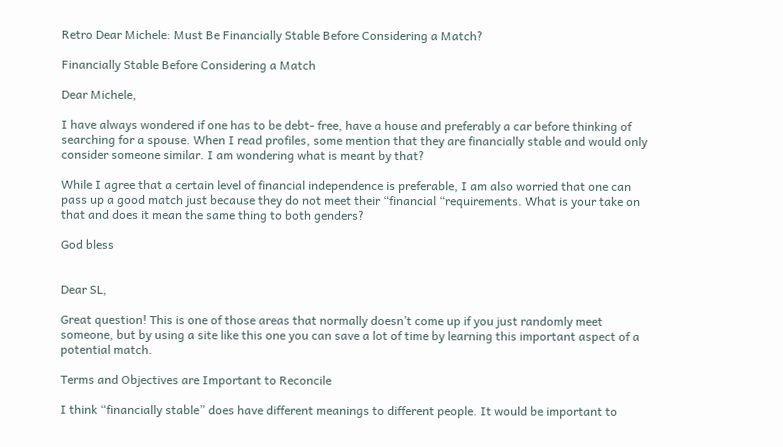Retro Dear Michele: Must Be Financially Stable Before Considering a Match?

Financially Stable Before Considering a Match

Dear Michele,

I have always wondered if one has to be debt- free, have a house and preferably a car before thinking of searching for a spouse. When I read profiles, some mention that they are financially stable and would only consider someone similar. I am wondering what is meant by that?

While I agree that a certain level of financial independence is preferable, I am also worried that one can pass up a good match just because they do not meet their “financial “requirements. What is your take on that and does it mean the same thing to both genders?

God bless


Dear SL,

Great question! This is one of those areas that normally doesn’t come up if you just randomly meet someone, but by using a site like this one you can save a lot of time by learning this important aspect of a potential match.

Terms and Objectives are Important to Reconcile

I think “financially stable” does have different meanings to different people. It would be important to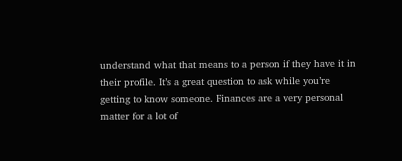understand what that means to a person if they have it in their profile. It’s a great question to ask while you’re getting to know someone. Finances are a very personal matter for a lot of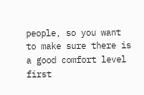people, so you want to make sure there is a good comfort level first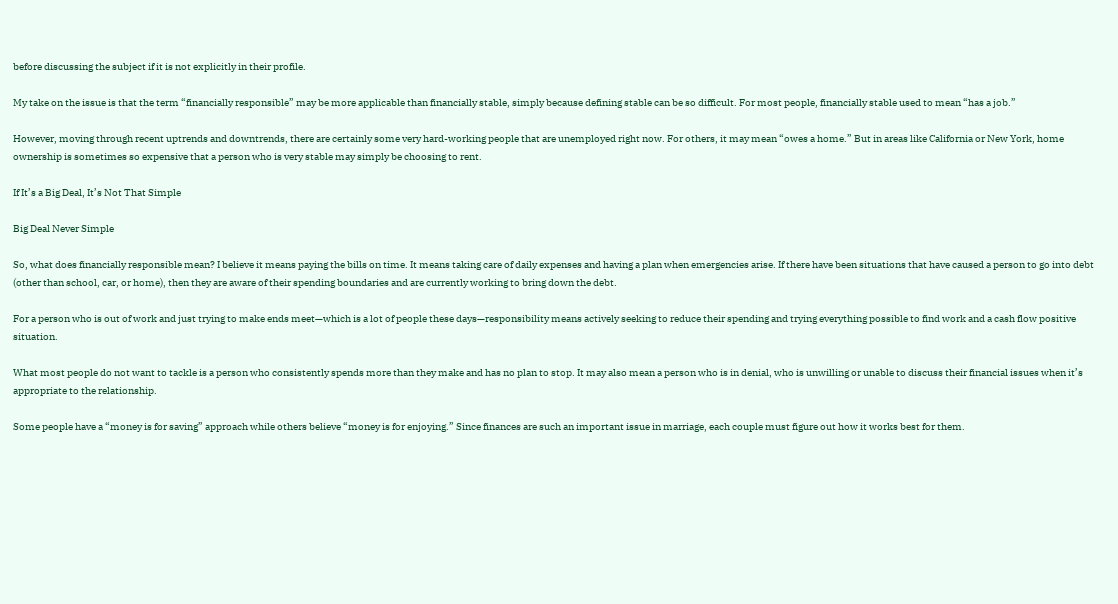before discussing the subject if it is not explicitly in their profile.

My take on the issue is that the term “financially responsible” may be more applicable than financially stable, simply because defining stable can be so difficult. For most people, financially stable used to mean “has a job.”

However, moving through recent uptrends and downtrends, there are certainly some very hard-working people that are unemployed right now. For others, it may mean “owes a home.” But in areas like California or New York, home ownership is sometimes so expensive that a person who is very stable may simply be choosing to rent.

If It’s a Big Deal, It’s Not That Simple

Big Deal Never Simple

So, what does financially responsible mean? I believe it means paying the bills on time. It means taking care of daily expenses and having a plan when emergencies arise. If there have been situations that have caused a person to go into debt (other than school, car, or home), then they are aware of their spending boundaries and are currently working to bring down the debt.

For a person who is out of work and just trying to make ends meet—which is a lot of people these days—responsibility means actively seeking to reduce their spending and trying everything possible to find work and a cash flow positive situation.

What most people do not want to tackle is a person who consistently spends more than they make and has no plan to stop. It may also mean a person who is in denial, who is unwilling or unable to discuss their financial issues when it’s appropriate to the relationship.

Some people have a “money is for saving” approach while others believe “money is for enjoying.” Since finances are such an important issue in marriage, each couple must figure out how it works best for them.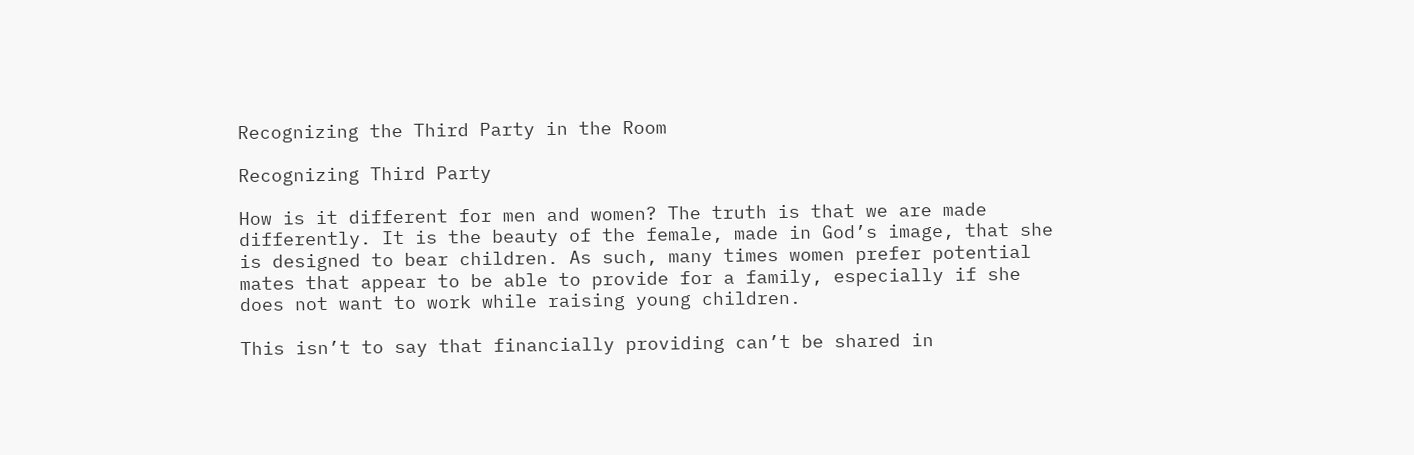Recognizing the Third Party in the Room

Recognizing Third Party

How is it different for men and women? The truth is that we are made differently. It is the beauty of the female, made in God’s image, that she is designed to bear children. As such, many times women prefer potential mates that appear to be able to provide for a family, especially if she does not want to work while raising young children.

This isn’t to say that financially providing can’t be shared in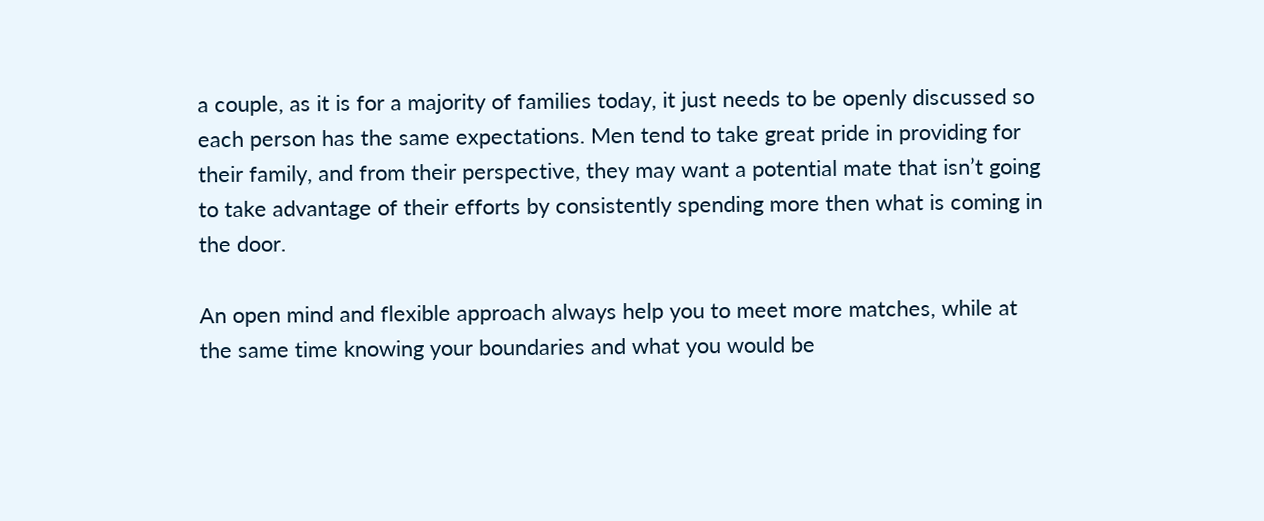a couple, as it is for a majority of families today, it just needs to be openly discussed so each person has the same expectations. Men tend to take great pride in providing for their family, and from their perspective, they may want a potential mate that isn’t going to take advantage of their efforts by consistently spending more then what is coming in the door.

An open mind and flexible approach always help you to meet more matches, while at the same time knowing your boundaries and what you would be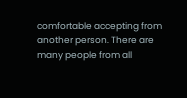comfortable accepting from another person. There are many people from all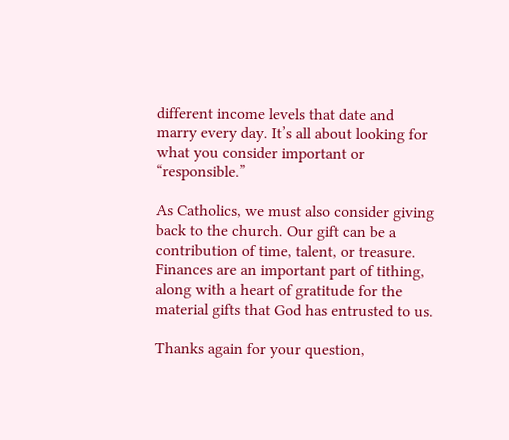different income levels that date and marry every day. It’s all about looking for what you consider important or “responsible.”

As Catholics, we must also consider giving back to the church. Our gift can be a contribution of time, talent, or treasure. Finances are an important part of tithing, along with a heart of gratitude for the material gifts that God has entrusted to us.

Thanks again for your question,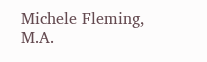Michele Fleming, M.A.